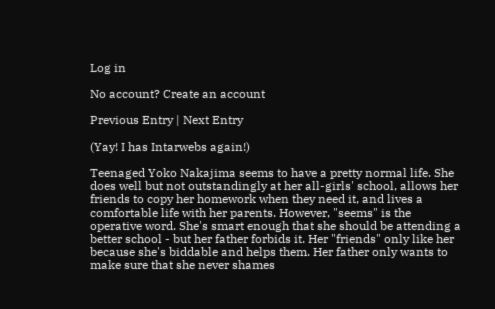Log in

No account? Create an account

Previous Entry | Next Entry

(Yay! I has Intarwebs again!)

Teenaged Yoko Nakajima seems to have a pretty normal life. She does well but not outstandingly at her all-girls' school, allows her friends to copy her homework when they need it, and lives a comfortable life with her parents. However, "seems" is the operative word. She's smart enough that she should be attending a better school - but her father forbids it. Her "friends" only like her because she's biddable and helps them. Her father only wants to make sure that she never shames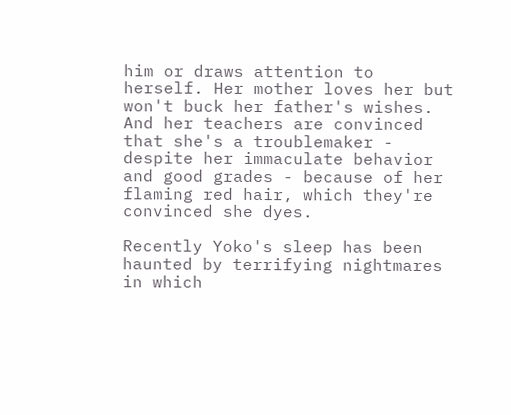him or draws attention to herself. Her mother loves her but won't buck her father's wishes. And her teachers are convinced that she's a troublemaker - despite her immaculate behavior and good grades - because of her flaming red hair, which they're convinced she dyes.

Recently Yoko's sleep has been haunted by terrifying nightmares in which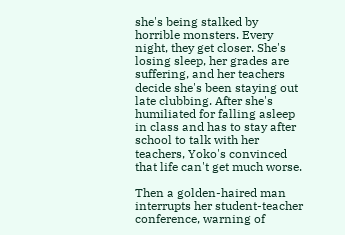she's being stalked by horrible monsters. Every night, they get closer. She's losing sleep, her grades are suffering, and her teachers decide she's been staying out late clubbing. After she's humiliated for falling asleep in class and has to stay after school to talk with her teachers, Yoko's convinced that life can't get much worse.

Then a golden-haired man interrupts her student-teacher conference, warning of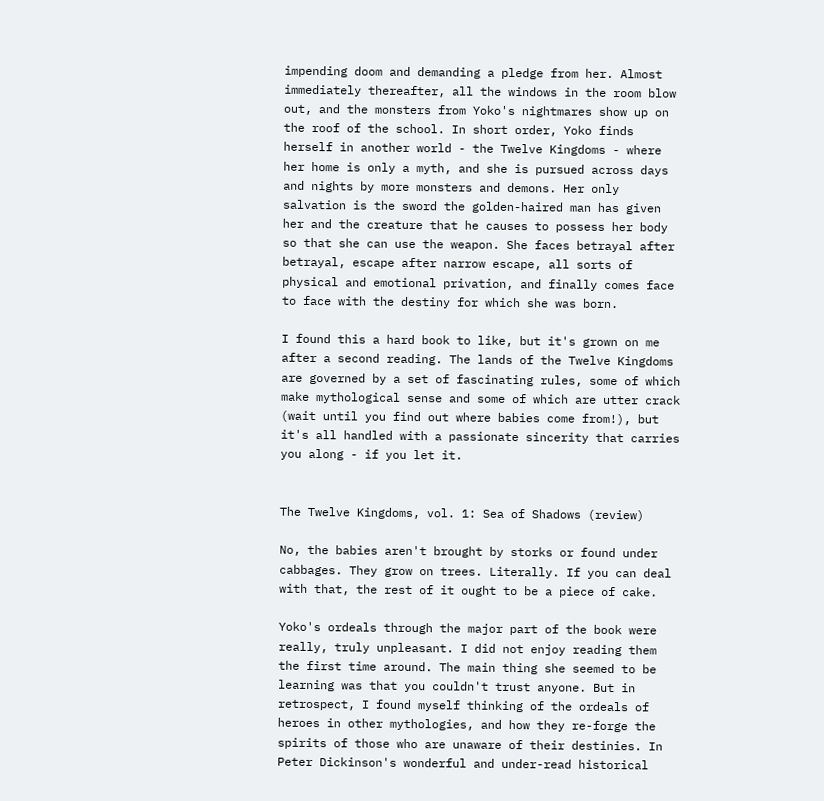impending doom and demanding a pledge from her. Almost immediately thereafter, all the windows in the room blow out, and the monsters from Yoko's nightmares show up on the roof of the school. In short order, Yoko finds herself in another world - the Twelve Kingdoms - where her home is only a myth, and she is pursued across days and nights by more monsters and demons. Her only salvation is the sword the golden-haired man has given her and the creature that he causes to possess her body so that she can use the weapon. She faces betrayal after betrayal, escape after narrow escape, all sorts of physical and emotional privation, and finally comes face to face with the destiny for which she was born.

I found this a hard book to like, but it's grown on me after a second reading. The lands of the Twelve Kingdoms are governed by a set of fascinating rules, some of which make mythological sense and some of which are utter crack (wait until you find out where babies come from!), but it's all handled with a passionate sincerity that carries you along - if you let it.


The Twelve Kingdoms, vol. 1: Sea of Shadows (review)

No, the babies aren't brought by storks or found under cabbages. They grow on trees. Literally. If you can deal with that, the rest of it ought to be a piece of cake.

Yoko's ordeals through the major part of the book were really, truly unpleasant. I did not enjoy reading them the first time around. The main thing she seemed to be learning was that you couldn't trust anyone. But in retrospect, I found myself thinking of the ordeals of heroes in other mythologies, and how they re-forge the spirits of those who are unaware of their destinies. In Peter Dickinson's wonderful and under-read historical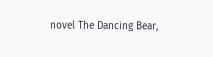novel The Dancing Bear,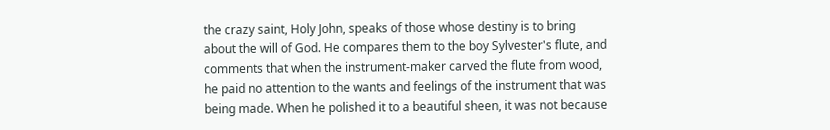the crazy saint, Holy John, speaks of those whose destiny is to bring about the will of God. He compares them to the boy Sylvester's flute, and comments that when the instrument-maker carved the flute from wood, he paid no attention to the wants and feelings of the instrument that was being made. When he polished it to a beautiful sheen, it was not because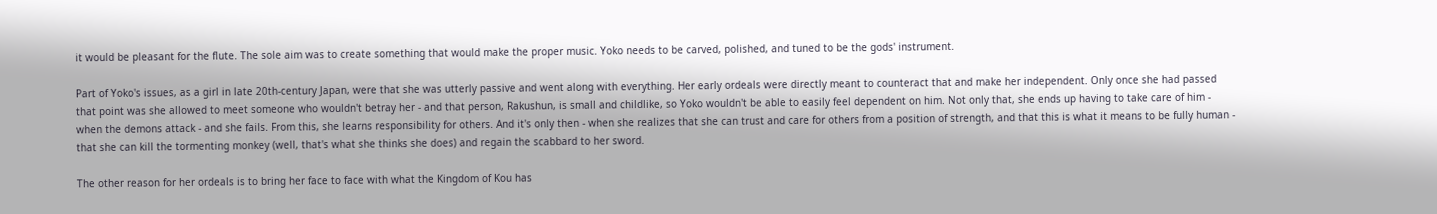it would be pleasant for the flute. The sole aim was to create something that would make the proper music. Yoko needs to be carved, polished, and tuned to be the gods' instrument.

Part of Yoko's issues, as a girl in late 20th-century Japan, were that she was utterly passive and went along with everything. Her early ordeals were directly meant to counteract that and make her independent. Only once she had passed that point was she allowed to meet someone who wouldn't betray her - and that person, Rakushun, is small and childlike, so Yoko wouldn't be able to easily feel dependent on him. Not only that, she ends up having to take care of him - when the demons attack - and she fails. From this, she learns responsibility for others. And it's only then - when she realizes that she can trust and care for others from a position of strength, and that this is what it means to be fully human - that she can kill the tormenting monkey (well, that's what she thinks she does) and regain the scabbard to her sword.

The other reason for her ordeals is to bring her face to face with what the Kingdom of Kou has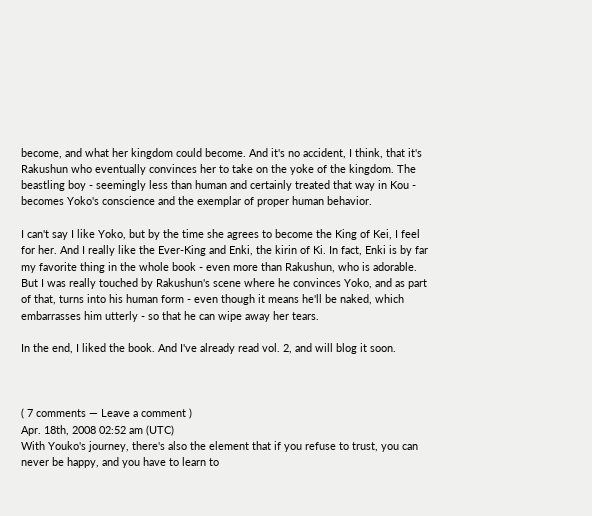become, and what her kingdom could become. And it's no accident, I think, that it's Rakushun who eventually convinces her to take on the yoke of the kingdom. The beastling boy - seemingly less than human and certainly treated that way in Kou - becomes Yoko's conscience and the exemplar of proper human behavior.

I can't say I like Yoko, but by the time she agrees to become the King of Kei, I feel for her. And I really like the Ever-King and Enki, the kirin of Ki. In fact, Enki is by far my favorite thing in the whole book - even more than Rakushun, who is adorable. But I was really touched by Rakushun's scene where he convinces Yoko, and as part of that, turns into his human form - even though it means he'll be naked, which embarrasses him utterly - so that he can wipe away her tears.

In the end, I liked the book. And I've already read vol. 2, and will blog it soon.



( 7 comments — Leave a comment )
Apr. 18th, 2008 02:52 am (UTC)
With Youko's journey, there's also the element that if you refuse to trust, you can never be happy, and you have to learn to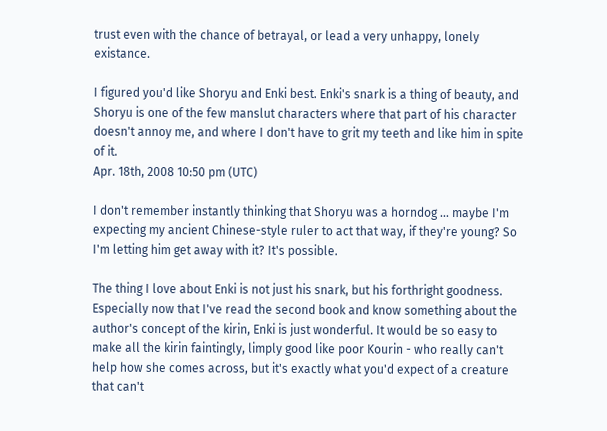trust even with the chance of betrayal, or lead a very unhappy, lonely existance.

I figured you'd like Shoryu and Enki best. Enki's snark is a thing of beauty, and Shoryu is one of the few manslut characters where that part of his character doesn't annoy me, and where I don't have to grit my teeth and like him in spite of it.
Apr. 18th, 2008 10:50 pm (UTC)

I don't remember instantly thinking that Shoryu was a horndog ... maybe I'm expecting my ancient Chinese-style ruler to act that way, if they're young? So I'm letting him get away with it? It's possible.

The thing I love about Enki is not just his snark, but his forthright goodness. Especially now that I've read the second book and know something about the author's concept of the kirin, Enki is just wonderful. It would be so easy to make all the kirin faintingly, limply good like poor Kourin - who really can't help how she comes across, but it's exactly what you'd expect of a creature that can't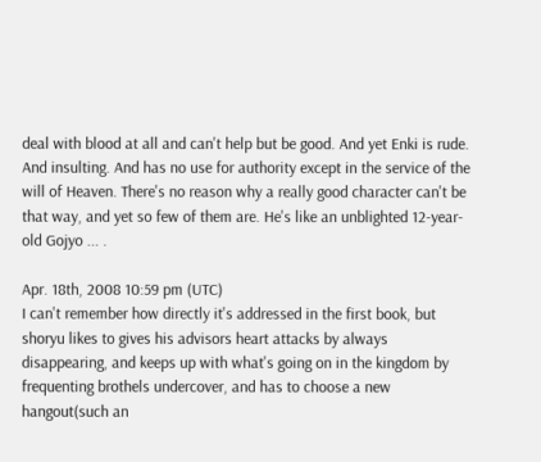deal with blood at all and can't help but be good. And yet Enki is rude. And insulting. And has no use for authority except in the service of the will of Heaven. There's no reason why a really good character can't be that way, and yet so few of them are. He's like an unblighted 12-year-old Gojyo ... .

Apr. 18th, 2008 10:59 pm (UTC)
I can't remember how directly it's addressed in the first book, but shoryu likes to gives his advisors heart attacks by always disappearing, and keeps up with what's going on in the kingdom by frequenting brothels undercover, and has to choose a new hangout(such an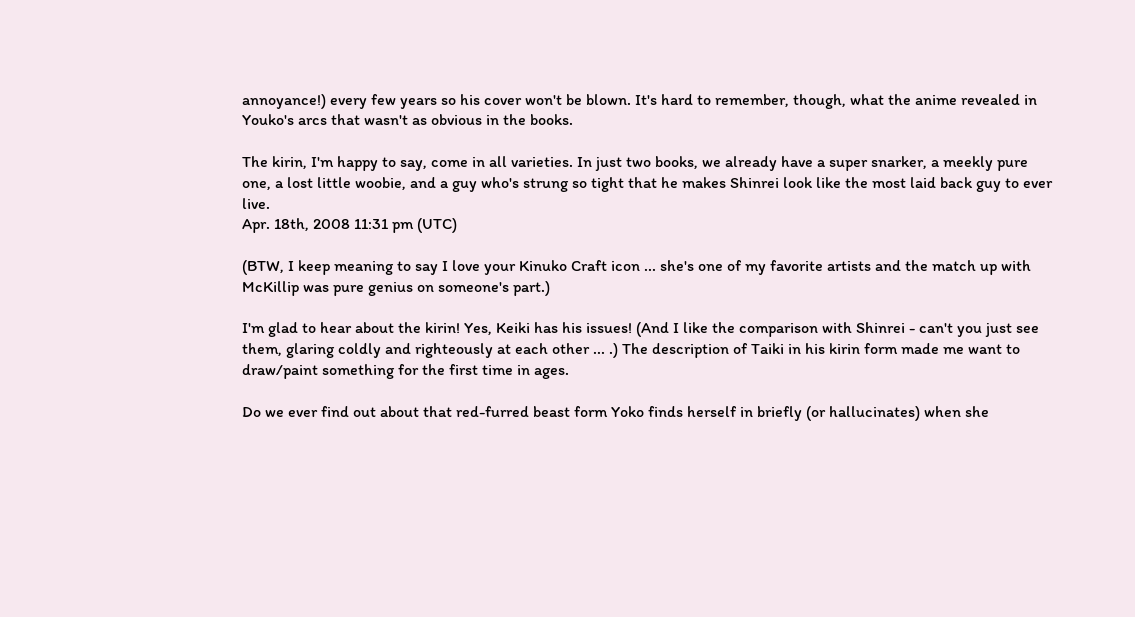annoyance!) every few years so his cover won't be blown. It's hard to remember, though, what the anime revealed in Youko's arcs that wasn't as obvious in the books.

The kirin, I'm happy to say, come in all varieties. In just two books, we already have a super snarker, a meekly pure one, a lost little woobie, and a guy who's strung so tight that he makes Shinrei look like the most laid back guy to ever live.
Apr. 18th, 2008 11:31 pm (UTC)

(BTW, I keep meaning to say I love your Kinuko Craft icon ... she's one of my favorite artists and the match up with McKillip was pure genius on someone's part.)

I'm glad to hear about the kirin! Yes, Keiki has his issues! (And I like the comparison with Shinrei - can't you just see them, glaring coldly and righteously at each other ... .) The description of Taiki in his kirin form made me want to draw/paint something for the first time in ages.

Do we ever find out about that red-furred beast form Yoko finds herself in briefly (or hallucinates) when she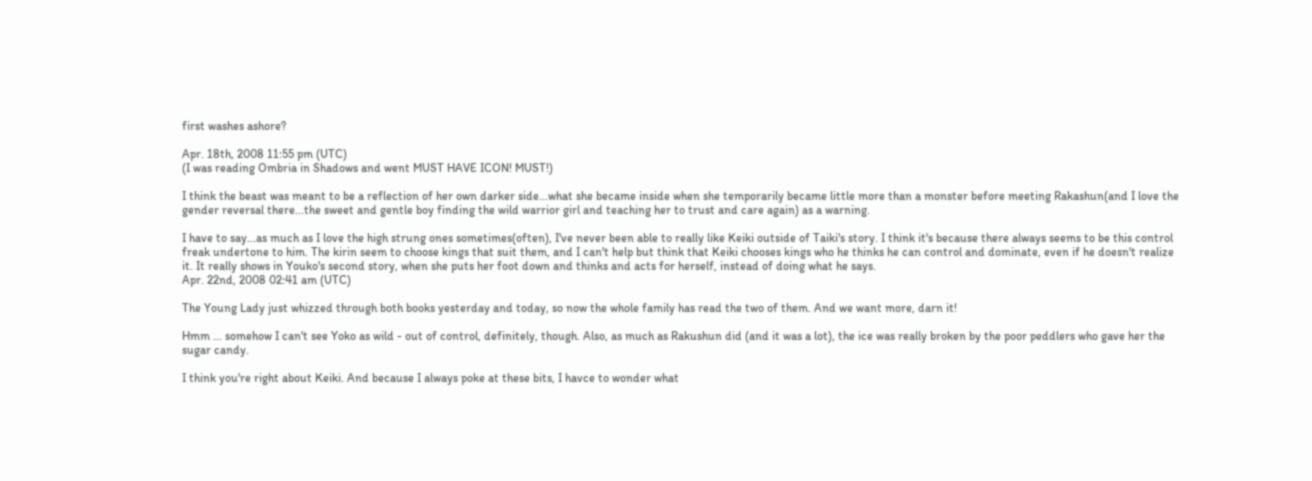first washes ashore?

Apr. 18th, 2008 11:55 pm (UTC)
(I was reading Ombria in Shadows and went MUST HAVE ICON! MUST!)

I think the beast was meant to be a reflection of her own darker side...what she became inside when she temporarily became little more than a monster before meeting Rakashun(and I love the gender reversal there...the sweet and gentle boy finding the wild warrior girl and teaching her to trust and care again) as a warning.

I have to say...as much as I love the high strung ones sometimes(often), I've never been able to really like Keiki outside of Taiki's story. I think it's because there always seems to be this control freak undertone to him. The kirin seem to choose kings that suit them, and I can't help but think that Keiki chooses kings who he thinks he can control and dominate, even if he doesn't realize it. It really shows in Youko's second story, when she puts her foot down and thinks and acts for herself, instead of doing what he says.
Apr. 22nd, 2008 02:41 am (UTC)

The Young Lady just whizzed through both books yesterday and today, so now the whole family has read the two of them. And we want more, darn it!

Hmm ... somehow I can't see Yoko as wild - out of control, definitely, though. Also, as much as Rakushun did (and it was a lot), the ice was really broken by the poor peddlers who gave her the sugar candy.

I think you're right about Keiki. And because I always poke at these bits, I havce to wonder what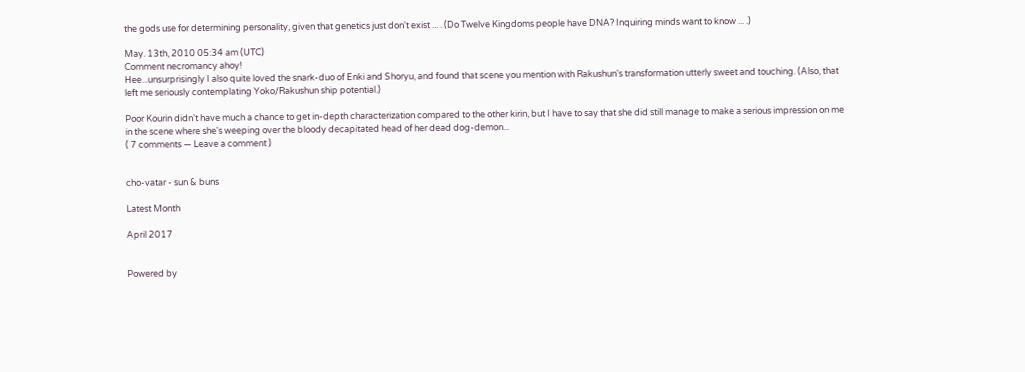the gods use for determining personality, given that genetics just don't exist ... . (Do Twelve Kingdoms people have DNA? Inquiring minds want to know ... .)

May. 13th, 2010 05:34 am (UTC)
Comment necromancy ahoy!
Hee...unsurprisingly I also quite loved the snark-duo of Enki and Shoryu, and found that scene you mention with Rakushun's transformation utterly sweet and touching. (Also, that left me seriously contemplating Yoko/Rakushun ship potential.)

Poor Kourin didn't have much a chance to get in-depth characterization compared to the other kirin, but I have to say that she did still manage to make a serious impression on me in the scene where she's weeping over the bloody decapitated head of her dead dog-demon...
( 7 comments — Leave a comment )


cho-vatar - sun & buns

Latest Month

April 2017


Powered by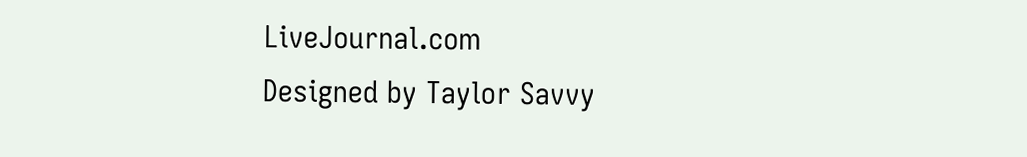LiveJournal.com
Designed by Taylor Savvy